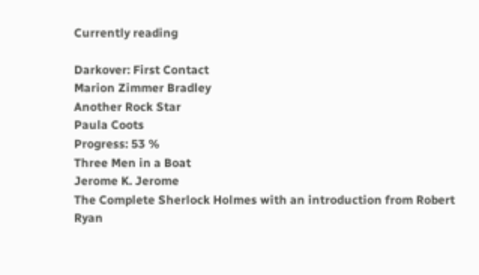Currently reading

Darkover: First Contact
Marion Zimmer Bradley
Another Rock Star
Paula Coots
Progress: 53 %
Three Men in a Boat
Jerome K. Jerome
The Complete Sherlock Holmes with an introduction from Robert Ryan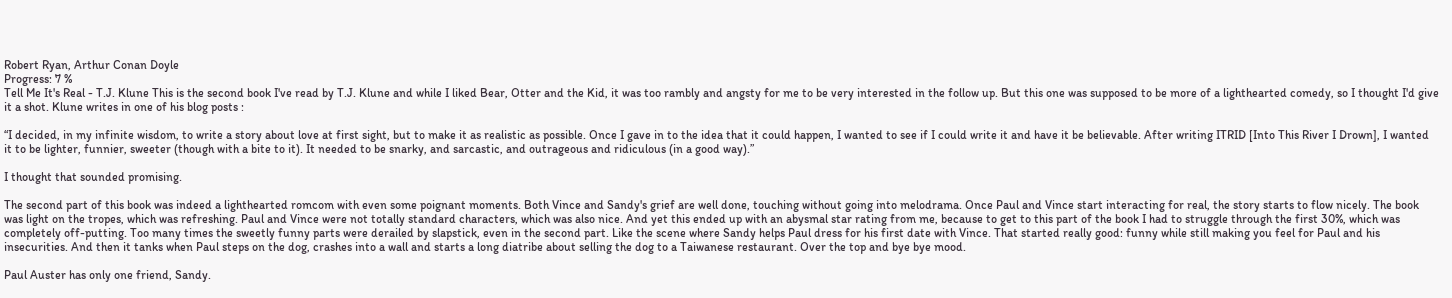Robert Ryan, Arthur Conan Doyle
Progress: 7 %
Tell Me It's Real - T.J. Klune This is the second book I've read by T.J. Klune and while I liked Bear, Otter and the Kid, it was too rambly and angsty for me to be very interested in the follow up. But this one was supposed to be more of a lighthearted comedy, so I thought I'd give it a shot. Klune writes in one of his blog posts :

“I decided, in my infinite wisdom, to write a story about love at first sight, but to make it as realistic as possible. Once I gave in to the idea that it could happen, I wanted to see if I could write it and have it be believable. After writing ITRID [Into This River I Drown], I wanted it to be lighter, funnier, sweeter (though with a bite to it). It needed to be snarky, and sarcastic, and outrageous and ridiculous (in a good way).”

I thought that sounded promising.

The second part of this book was indeed a lighthearted romcom with even some poignant moments. Both Vince and Sandy's grief are well done, touching without going into melodrama. Once Paul and Vince start interacting for real, the story starts to flow nicely. The book was light on the tropes, which was refreshing. Paul and Vince were not totally standard characters, which was also nice. And yet this ended up with an abysmal star rating from me, because to get to this part of the book I had to struggle through the first 30%, which was completely off-putting. Too many times the sweetly funny parts were derailed by slapstick, even in the second part. Like the scene where Sandy helps Paul dress for his first date with Vince. That started really good: funny while still making you feel for Paul and his insecurities. And then it tanks when Paul steps on the dog, crashes into a wall and starts a long diatribe about selling the dog to a Taiwanese restaurant. Over the top and bye bye mood.

Paul Auster has only one friend, Sandy.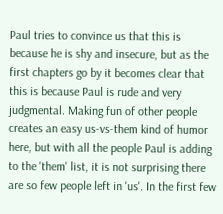Paul tries to convince us that this is because he is shy and insecure, but as the first chapters go by it becomes clear that this is because Paul is rude and very judgmental. Making fun of other people creates an easy us-vs-them kind of humor here, but with all the people Paul is adding to the 'them' list, it is not surprising there are so few people left in 'us'. In the first few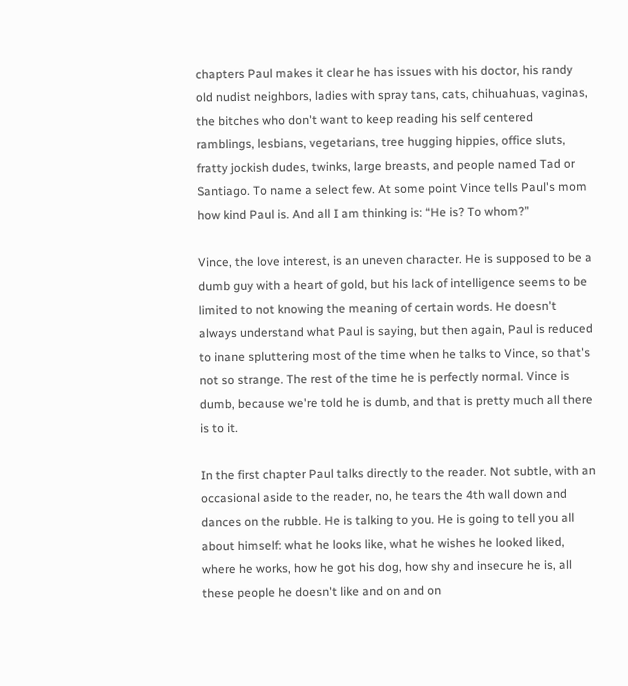chapters Paul makes it clear he has issues with his doctor, his randy old nudist neighbors, ladies with spray tans, cats, chihuahuas, vaginas, the bitches who don't want to keep reading his self centered ramblings, lesbians, vegetarians, tree hugging hippies, office sluts, fratty jockish dudes, twinks, large breasts, and people named Tad or Santiago. To name a select few. At some point Vince tells Paul's mom how kind Paul is. And all I am thinking is: “He is? To whom?”

Vince, the love interest, is an uneven character. He is supposed to be a dumb guy with a heart of gold, but his lack of intelligence seems to be limited to not knowing the meaning of certain words. He doesn't always understand what Paul is saying, but then again, Paul is reduced to inane spluttering most of the time when he talks to Vince, so that's not so strange. The rest of the time he is perfectly normal. Vince is dumb, because we're told he is dumb, and that is pretty much all there is to it.

In the first chapter Paul talks directly to the reader. Not subtle, with an occasional aside to the reader, no, he tears the 4th wall down and dances on the rubble. He is talking to you. He is going to tell you all about himself: what he looks like, what he wishes he looked liked, where he works, how he got his dog, how shy and insecure he is, all these people he doesn't like and on and on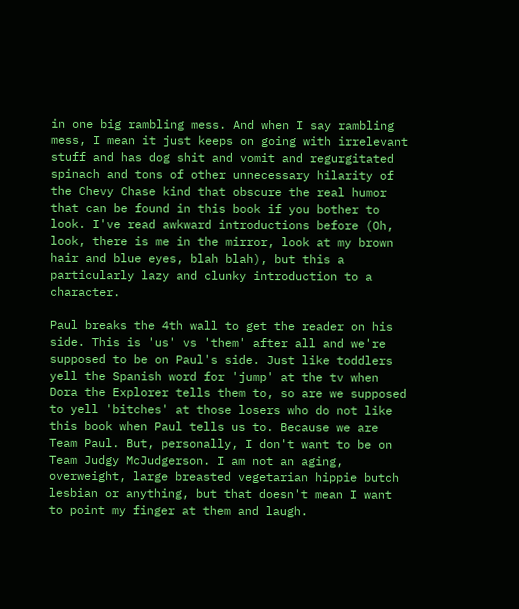in one big rambling mess. And when I say rambling mess, I mean it just keeps on going with irrelevant stuff and has dog shit and vomit and regurgitated spinach and tons of other unnecessary hilarity of the Chevy Chase kind that obscure the real humor that can be found in this book if you bother to look. I've read awkward introductions before (Oh, look, there is me in the mirror, look at my brown hair and blue eyes, blah blah), but this a particularly lazy and clunky introduction to a character.

Paul breaks the 4th wall to get the reader on his side. This is 'us' vs 'them' after all and we're supposed to be on Paul's side. Just like toddlers yell the Spanish word for 'jump' at the tv when Dora the Explorer tells them to, so are we supposed to yell 'bitches' at those losers who do not like this book when Paul tells us to. Because we are Team Paul. But, personally, I don't want to be on Team Judgy McJudgerson. I am not an aging, overweight, large breasted vegetarian hippie butch lesbian or anything, but that doesn't mean I want to point my finger at them and laugh.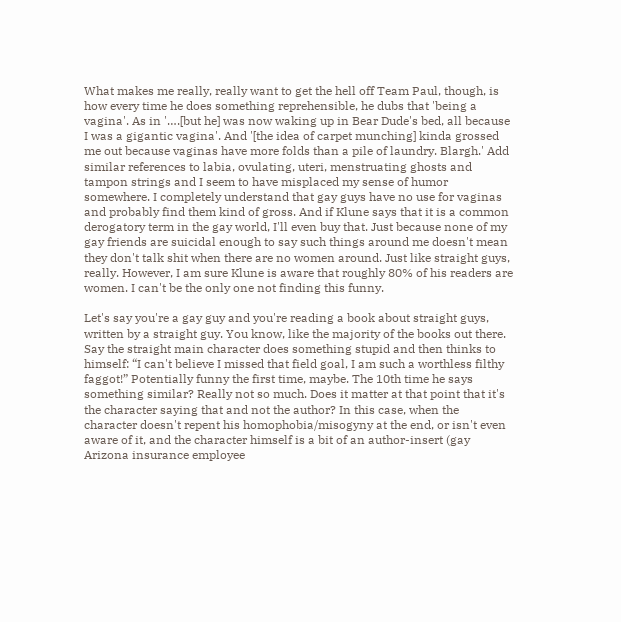What makes me really, really want to get the hell off Team Paul, though, is how every time he does something reprehensible, he dubs that 'being a vagina'. As in '….[but he] was now waking up in Bear Dude's bed, all because I was a gigantic vagina'. And '[the idea of carpet munching] kinda grossed me out because vaginas have more folds than a pile of laundry. Blargh.' Add similar references to labia, ovulating, uteri, menstruating ghosts and tampon strings and I seem to have misplaced my sense of humor somewhere. I completely understand that gay guys have no use for vaginas and probably find them kind of gross. And if Klune says that it is a common derogatory term in the gay world, I'll even buy that. Just because none of my gay friends are suicidal enough to say such things around me doesn't mean they don't talk shit when there are no women around. Just like straight guys, really. However, I am sure Klune is aware that roughly 80% of his readers are women. I can't be the only one not finding this funny.

Let's say you're a gay guy and you're reading a book about straight guys, written by a straight guy. You know, like the majority of the books out there. Say the straight main character does something stupid and then thinks to himself: “I can't believe I missed that field goal, I am such a worthless filthy faggot!” Potentially funny the first time, maybe. The 10th time he says something similar? Really not so much. Does it matter at that point that it's the character saying that and not the author? In this case, when the character doesn't repent his homophobia/misogyny at the end, or isn't even aware of it, and the character himself is a bit of an author-insert (gay Arizona insurance employee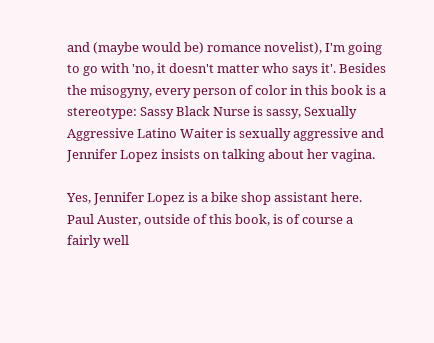and (maybe would be) romance novelist), I'm going to go with 'no, it doesn't matter who says it'. Besides the misogyny, every person of color in this book is a stereotype: Sassy Black Nurse is sassy, Sexually Aggressive Latino Waiter is sexually aggressive and Jennifer Lopez insists on talking about her vagina.

Yes, Jennifer Lopez is a bike shop assistant here. Paul Auster, outside of this book, is of course a fairly well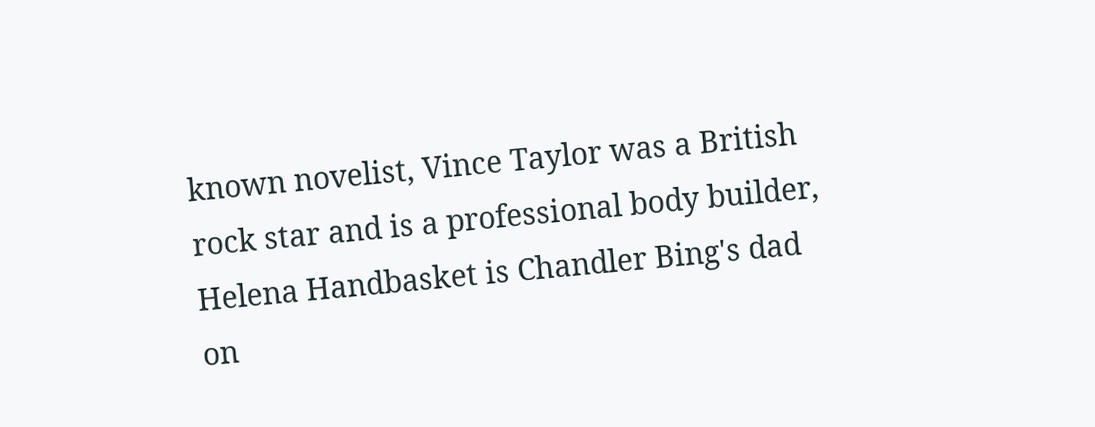known novelist, Vince Taylor was a British rock star and is a professional body builder, Helena Handbasket is Chandler Bing's dad on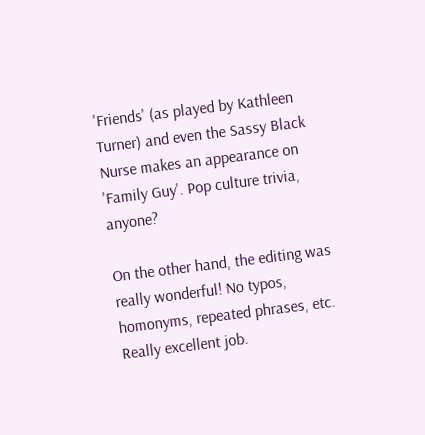'Friends' (as played by Kathleen Turner) and even the Sassy Black Nurse makes an appearance on 'Family Guy'. Pop culture trivia, anyone?

On the other hand, the editing was really wonderful! No typos, homonyms, repeated phrases, etc. Really excellent job.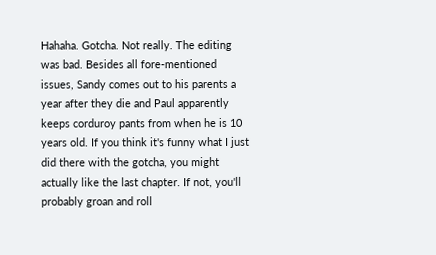Hahaha. Gotcha. Not really. The editing was bad. Besides all fore-mentioned issues, Sandy comes out to his parents a year after they die and Paul apparently keeps corduroy pants from when he is 10 years old. If you think it's funny what I just did there with the gotcha, you might actually like the last chapter. If not, you'll probably groan and roll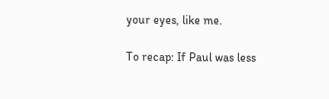your eyes, like me.

To recap: If Paul was less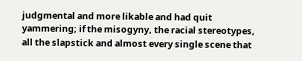judgmental and more likable and had quit yammering; if the misogyny, the racial stereotypes, all the slapstick and almost every single scene that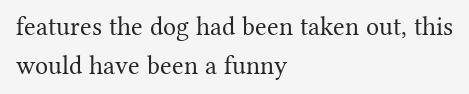features the dog had been taken out, this would have been a funny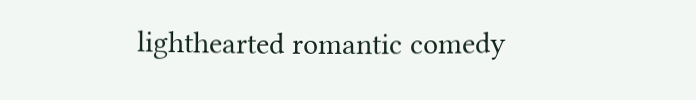lighthearted romantic comedy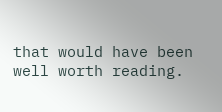that would have been well worth reading.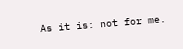As it is: not for me.